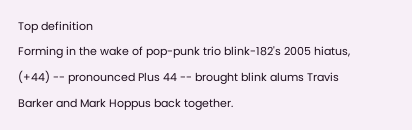Top definition
Forming in the wake of pop-punk trio blink-182's 2005 hiatus, (+44) -- pronounced Plus 44 -- brought blink alums Travis Barker and Mark Hoppus back together.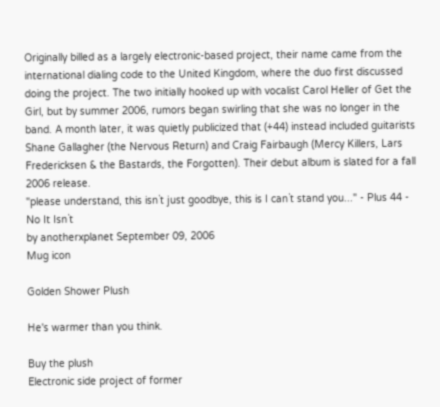Originally billed as a largely electronic-based project, their name came from the international dialing code to the United Kingdom, where the duo first discussed doing the project. The two initially hooked up with vocalist Carol Heller of Get the Girl, but by summer 2006, rumors began swirling that she was no longer in the band. A month later, it was quietly publicized that (+44) instead included guitarists Shane Gallagher (the Nervous Return) and Craig Fairbaugh (Mercy Killers, Lars Fredericksen & the Bastards, the Forgotten). Their debut album is slated for a fall 2006 release.
"please understand, this isn`t just goodbye, this is I can`t stand you..." - Plus 44 - No It Isn`t
by anotherxplanet September 09, 2006
Mug icon

Golden Shower Plush

He's warmer than you think.

Buy the plush
Electronic side project of former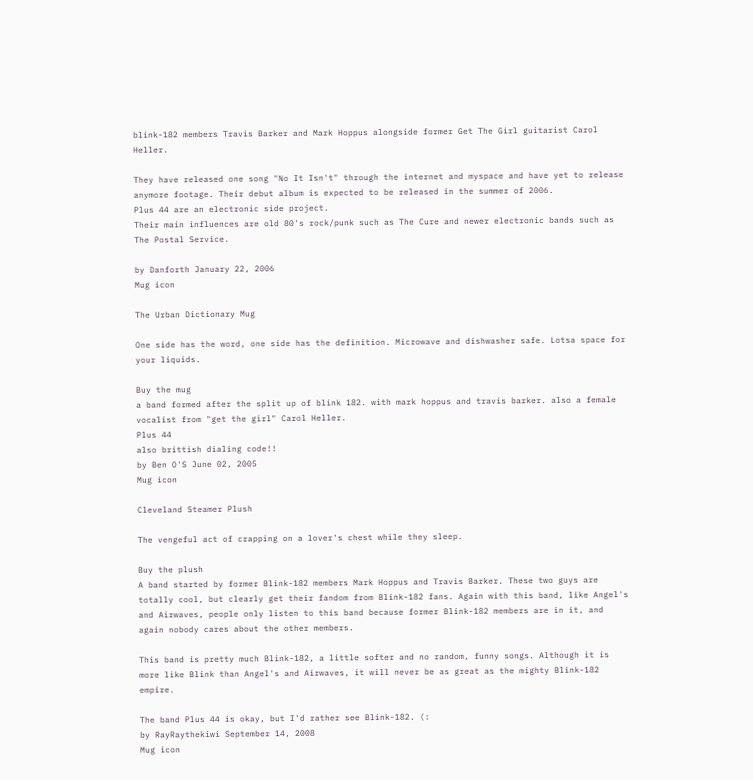blink-182 members Travis Barker and Mark Hoppus alongside former Get The Girl guitarist Carol Heller.

They have released one song "No It Isn't" through the internet and myspace and have yet to release anymore footage. Their debut album is expected to be released in the summer of 2006.
Plus 44 are an electronic side project.
Their main influences are old 80's rock/punk such as The Cure and newer electronic bands such as The Postal Service.

by Danforth January 22, 2006
Mug icon

The Urban Dictionary Mug

One side has the word, one side has the definition. Microwave and dishwasher safe. Lotsa space for your liquids.

Buy the mug
a band formed after the split up of blink 182. with mark hoppus and travis barker. also a female vocalist from "get the girl" Carol Heller.
Plus 44
also brittish dialing code!!
by Ben O'S June 02, 2005
Mug icon

Cleveland Steamer Plush

The vengeful act of crapping on a lover's chest while they sleep.

Buy the plush
A band started by former Blink-182 members Mark Hoppus and Travis Barker. These two guys are totally cool, but clearly get their fandom from Blink-182 fans. Again with this band, like Angel's and Airwaves, people only listen to this band because former Blink-182 members are in it, and again nobody cares about the other members.

This band is pretty much Blink-182, a little softer and no random, funny songs. Although it is more like Blink than Angel's and Airwaves, it will never be as great as the mighty Blink-182 empire.

The band Plus 44 is okay, but I'd rather see Blink-182. (:
by RayRaythekiwi September 14, 2008
Mug icon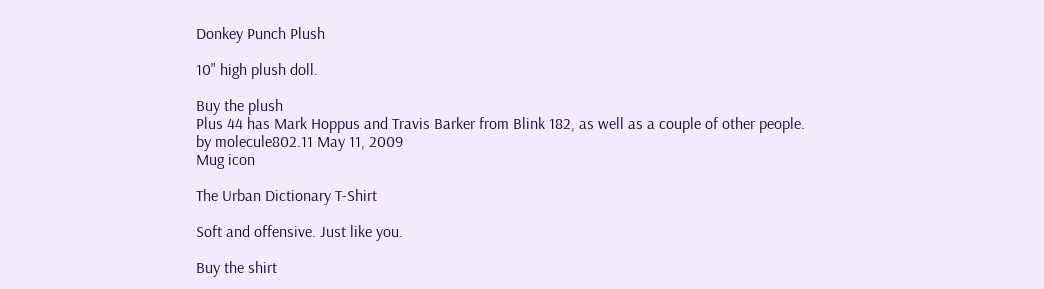Donkey Punch Plush

10" high plush doll.

Buy the plush
Plus 44 has Mark Hoppus and Travis Barker from Blink 182, as well as a couple of other people.
by molecule802.11 May 11, 2009
Mug icon

The Urban Dictionary T-Shirt

Soft and offensive. Just like you.

Buy the shirt